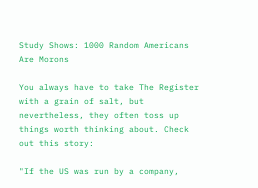Study Shows: 1000 Random Americans Are Morons

You always have to take The Register with a grain of salt, but nevertheless, they often toss up things worth thinking about. Check out this story:

"If the US was run by a company,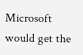Microsoft would get the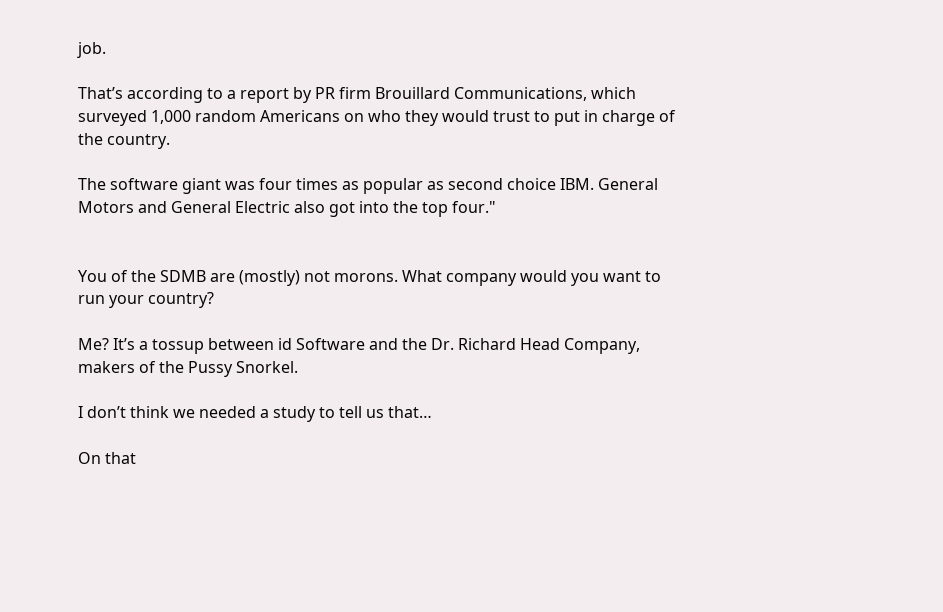job.

That’s according to a report by PR firm Brouillard Communications, which surveyed 1,000 random Americans on who they would trust to put in charge of the country.

The software giant was four times as popular as second choice IBM. General Motors and General Electric also got into the top four."


You of the SDMB are (mostly) not morons. What company would you want to run your country?

Me? It’s a tossup between id Software and the Dr. Richard Head Company, makers of the Pussy Snorkel.

I don’t think we needed a study to tell us that…

On that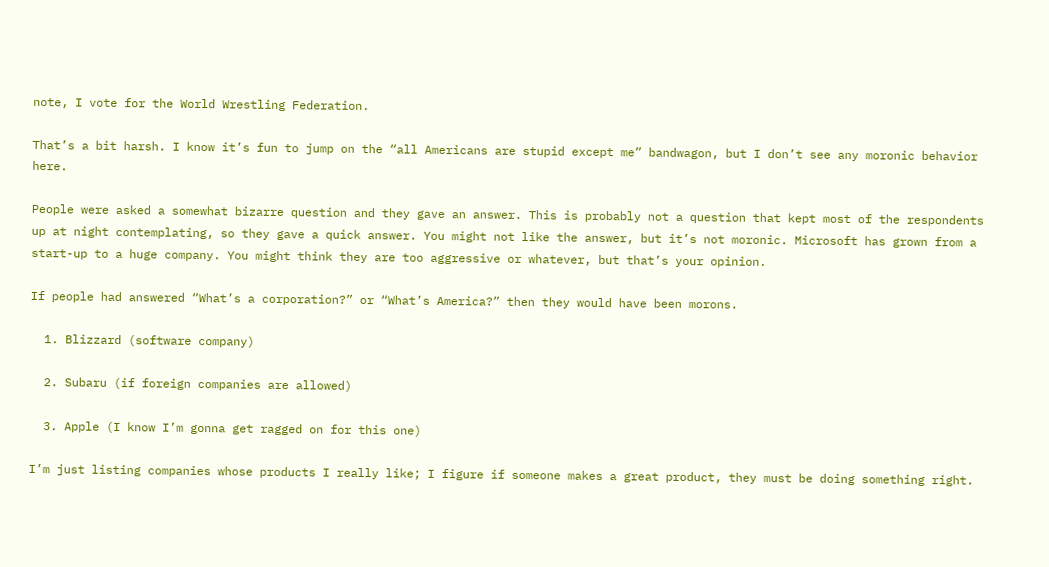note, I vote for the World Wrestling Federation.

That’s a bit harsh. I know it’s fun to jump on the “all Americans are stupid except me” bandwagon, but I don’t see any moronic behavior here.

People were asked a somewhat bizarre question and they gave an answer. This is probably not a question that kept most of the respondents up at night contemplating, so they gave a quick answer. You might not like the answer, but it’s not moronic. Microsoft has grown from a start-up to a huge company. You might think they are too aggressive or whatever, but that’s your opinion.

If people had answered “What’s a corporation?” or “What’s America?” then they would have been morons.

  1. Blizzard (software company)

  2. Subaru (if foreign companies are allowed)

  3. Apple (I know I’m gonna get ragged on for this one)

I’m just listing companies whose products I really like; I figure if someone makes a great product, they must be doing something right.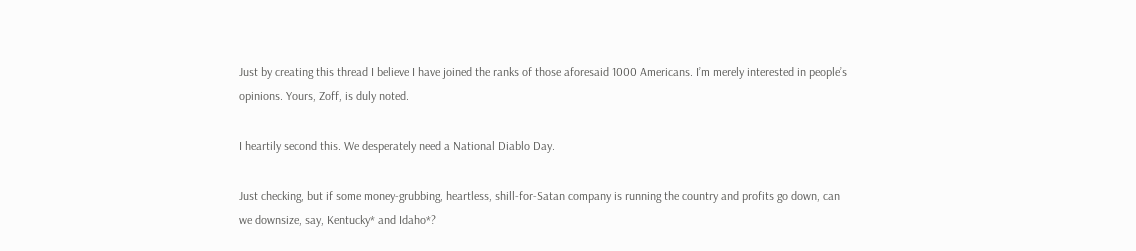Just by creating this thread I believe I have joined the ranks of those aforesaid 1000 Americans. I’m merely interested in people’s opinions. Yours, Zoff, is duly noted.

I heartily second this. We desperately need a National Diablo Day.

Just checking, but if some money-grubbing, heartless, shill-for-Satan company is running the country and profits go down, can we downsize, say, Kentucky* and Idaho*?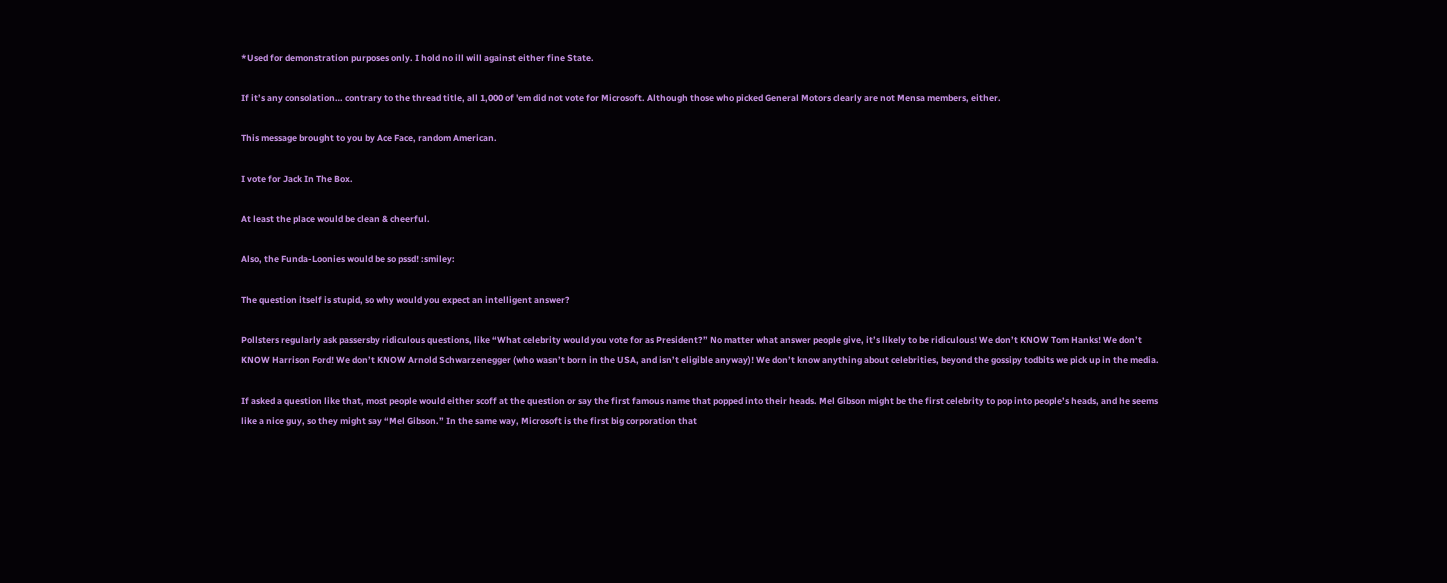*Used for demonstration purposes only. I hold no ill will against either fine State.

If it’s any consolation… contrary to the thread title, all 1,000 of 'em did not vote for Microsoft. Although those who picked General Motors clearly are not Mensa members, either.

This message brought to you by Ace Face, random American.

I vote for Jack In The Box.

At least the place would be clean & cheerful.

Also, the Funda-Loonies would be so pssd! :smiley:

The question itself is stupid, so why would you expect an intelligent answer?

Pollsters regularly ask passersby ridiculous questions, like “What celebrity would you vote for as President?” No matter what answer people give, it’s likely to be ridiculous! We don’t KNOW Tom Hanks! We don’t KNOW Harrison Ford! We don’t KNOW Arnold Schwarzenegger (who wasn’t born in the USA, and isn’t eligible anyway)! We don’t know anything about celebrities, beyond the gossipy todbits we pick up in the media.

If asked a question like that, most people would either scoff at the question or say the first famous name that popped into their heads. Mel Gibson might be the first celebrity to pop into people’s heads, and he seems like a nice guy, so they might say “Mel Gibson.” In the same way, Microsoft is the first big corporation that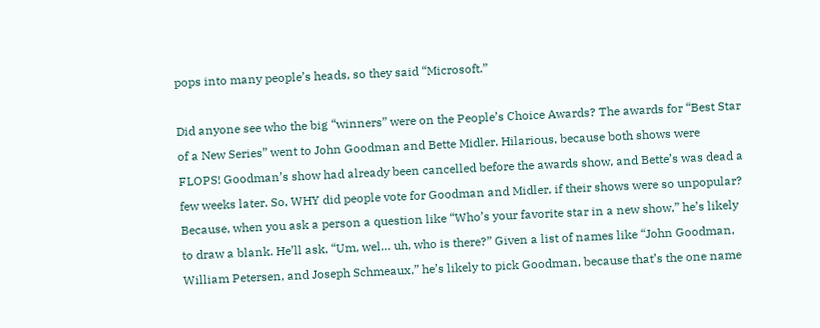pops into many people’s heads, so they said “Microsoft.”

Did anyone see who the big “winners” were on the People’s Choice Awards? The awards for “Best Star of a New Series” went to John Goodman and Bette Midler. Hilarious, because both shows were FLOPS! Goodman’s show had already been cancelled before the awards show, and Bette’s was dead a few weeks later. So, WHY did people vote for Goodman and Midler, if their shows were so unpopular? Because, when you ask a person a question like “Who’s your favorite star in a new show,” he’s likely to draw a blank. He’ll ask, “Um, wel… uh, who is there?” Given a list of names like “John Goodman, William Petersen, and Joseph Schmeaux,” he’s likely to pick Goodman, because that’s the one name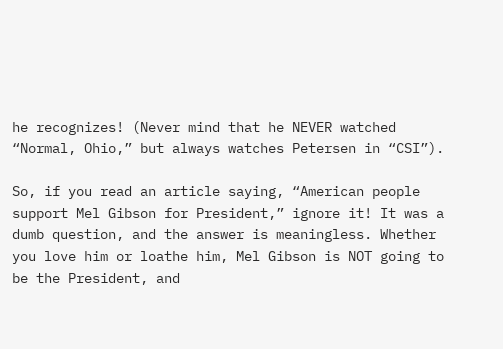he recognizes! (Never mind that he NEVER watched “Normal, Ohio,” but always watches Petersen in “CSI”).

So, if you read an article saying, “American people support Mel Gibson for President,” ignore it! It was a dumb question, and the answer is meaningless. Whether you love him or loathe him, Mel Gibson is NOT going to be the President, and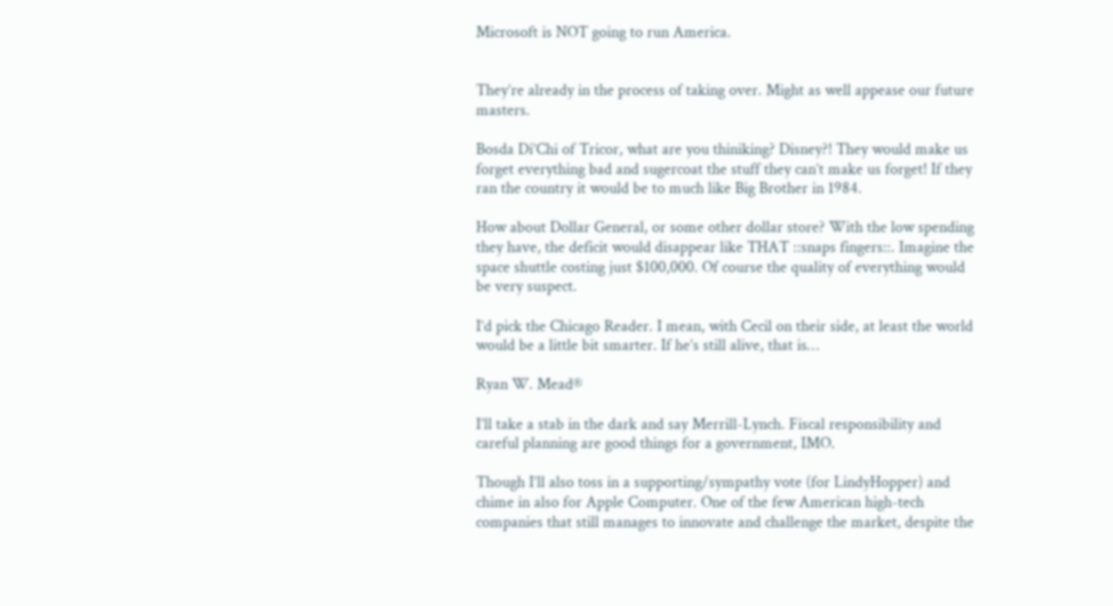Microsoft is NOT going to run America.


They’re already in the process of taking over. Might as well appease our future masters.

Bosda Di’Chi of Tricor, what are you thiniking? Disney?! They would make us forget everything bad and sugercoat the stuff they can’t make us forget! If they ran the country it would be to much like Big Brother in 1984.

How about Dollar General, or some other dollar store? With the low spending they have, the deficit would disappear like THAT ::snaps fingers::. Imagine the space shuttle costing just $100,000. Of course the quality of everything would be very suspect.

I’d pick the Chicago Reader. I mean, with Cecil on their side, at least the world would be a little bit smarter. If he’s still alive, that is…

Ryan W. Mead®

I’ll take a stab in the dark and say Merrill-Lynch. Fiscal responsibility and careful planning are good things for a government, IMO.

Though I’ll also toss in a supporting/sympathy vote (for LindyHopper) and chime in also for Apple Computer. One of the few American high-tech companies that still manages to innovate and challenge the market, despite the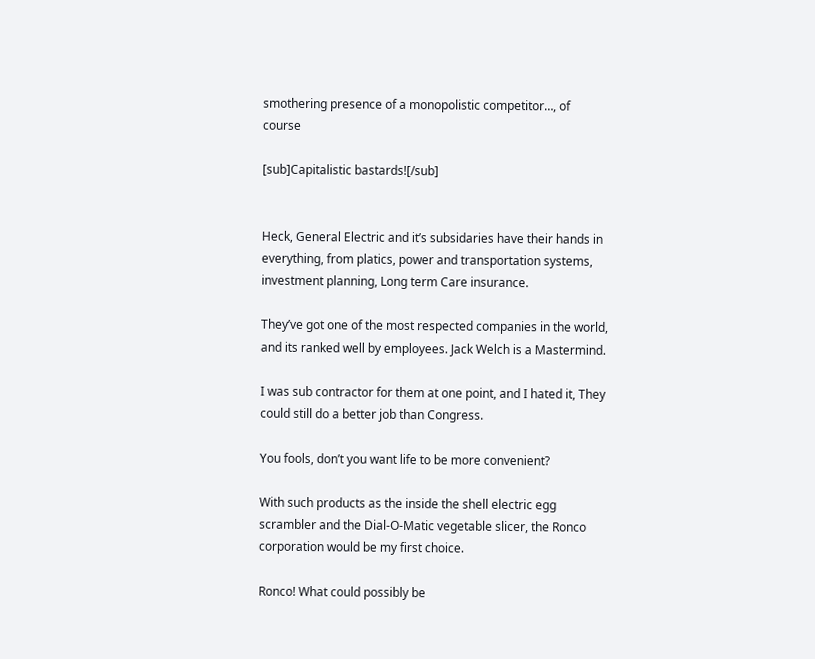smothering presence of a monopolistic competitor…, of course

[sub]Capitalistic bastards![/sub]


Heck, General Electric and it’s subsidaries have their hands in everything, from platics, power and transportation systems, investment planning, Long term Care insurance.

They’ve got one of the most respected companies in the world, and its ranked well by employees. Jack Welch is a Mastermind.

I was sub contractor for them at one point, and I hated it, They could still do a better job than Congress.

You fools, don’t you want life to be more convenient?

With such products as the inside the shell electric egg scrambler and the Dial-O-Matic vegetable slicer, the Ronco corporation would be my first choice.

Ronco! What could possibly be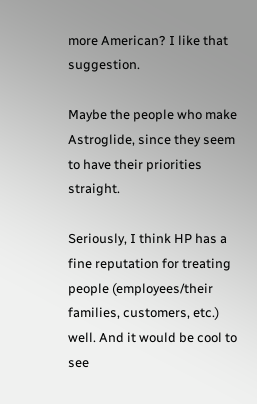more American? I like that suggestion.

Maybe the people who make Astroglide, since they seem to have their priorities straight.

Seriously, I think HP has a fine reputation for treating people (employees/their families, customers, etc.) well. And it would be cool to see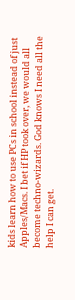kids learn how to use PCs in school instead of just Apples/Macs. I bet if HP took over, we would all become techno-wizards. God knows I need all the help I can get.